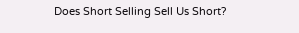Does Short Selling Sell Us Short?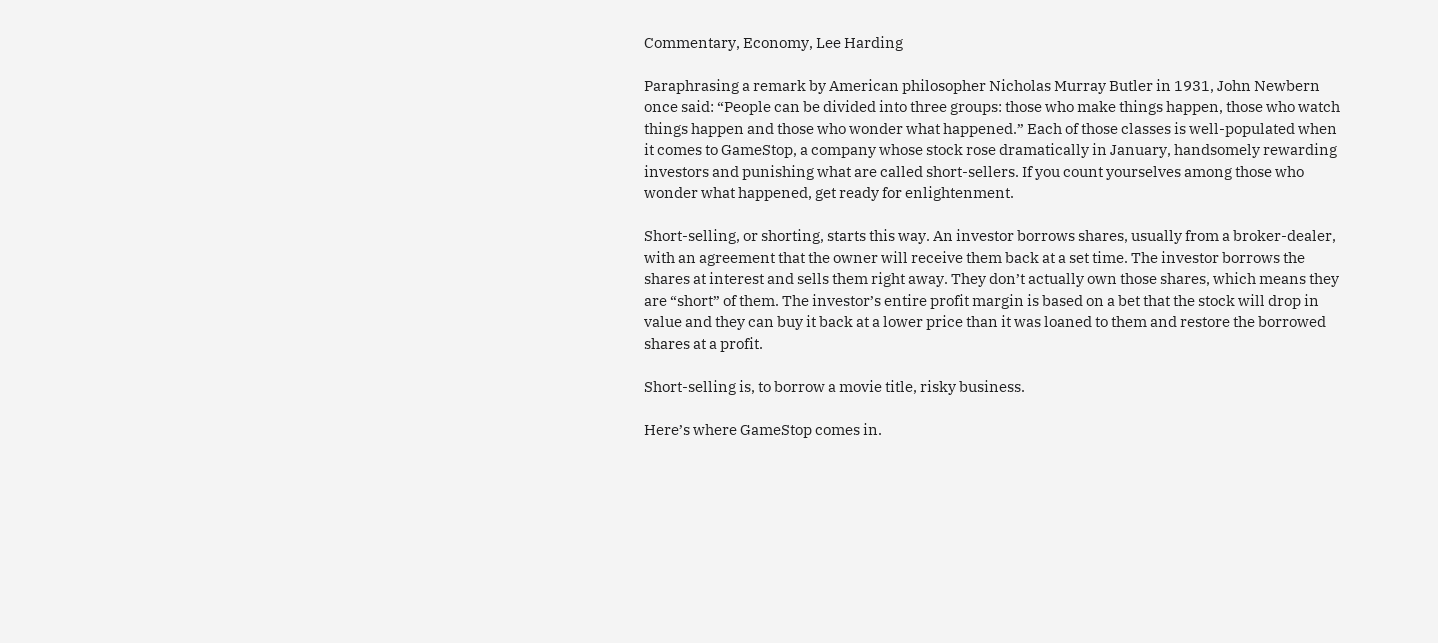Commentary, Economy, Lee Harding

Paraphrasing a remark by American philosopher Nicholas Murray Butler in 1931, John Newbern once said: “People can be divided into three groups: those who make things happen, those who watch things happen and those who wonder what happened.” Each of those classes is well-populated when it comes to GameStop, a company whose stock rose dramatically in January, handsomely rewarding investors and punishing what are called short-sellers. If you count yourselves among those who wonder what happened, get ready for enlightenment.

Short-selling, or shorting, starts this way. An investor borrows shares, usually from a broker-dealer, with an agreement that the owner will receive them back at a set time. The investor borrows the shares at interest and sells them right away. They don’t actually own those shares, which means they are “short” of them. The investor’s entire profit margin is based on a bet that the stock will drop in value and they can buy it back at a lower price than it was loaned to them and restore the borrowed shares at a profit.

Short-selling is, to borrow a movie title, risky business.

Here’s where GameStop comes in.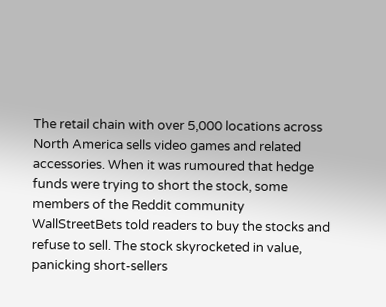The retail chain with over 5,000 locations across North America sells video games and related accessories. When it was rumoured that hedge funds were trying to short the stock, some members of the Reddit community WallStreetBets told readers to buy the stocks and refuse to sell. The stock skyrocketed in value, panicking short-sellers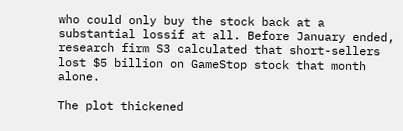who could only buy the stock back at a substantial lossif at all. Before January ended, research firm S3 calculated that short-sellers lost $5 billion on GameStop stock that month alone.

The plot thickened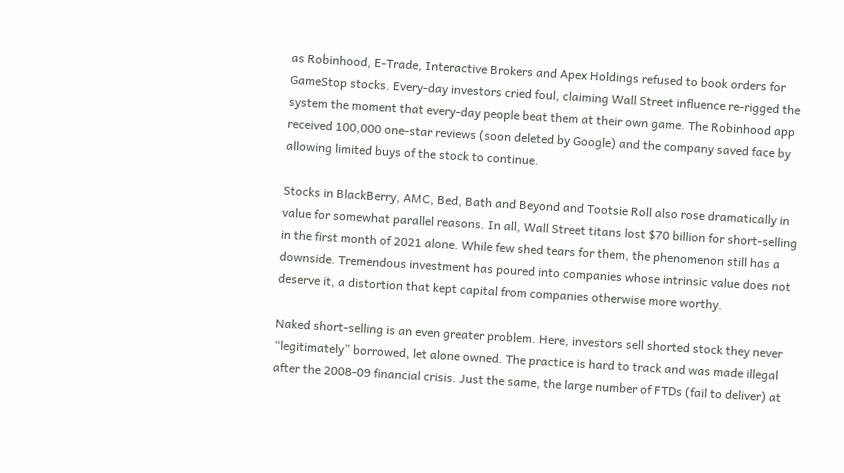as Robinhood, E-Trade, Interactive Brokers and Apex Holdings refused to book orders for GameStop stocks. Every-day investors cried foul, claiming Wall Street influence re-rigged the system the moment that every-day people beat them at their own game. The Robinhood app received 100,000 one-star reviews (soon deleted by Google) and the company saved face by allowing limited buys of the stock to continue.

Stocks in BlackBerry, AMC, Bed, Bath and Beyond and Tootsie Roll also rose dramatically in value for somewhat parallel reasons. In all, Wall Street titans lost $70 billion for short-selling in the first month of 2021 alone. While few shed tears for them, the phenomenon still has a downside. Tremendous investment has poured into companies whose intrinsic value does not deserve it, a distortion that kept capital from companies otherwise more worthy.

Naked short-selling is an even greater problem. Here, investors sell shorted stock they never “legitimately” borrowed, let alone owned. The practice is hard to track and was made illegal after the 2008-09 financial crisis. Just the same, the large number of FTDs (fail to deliver) at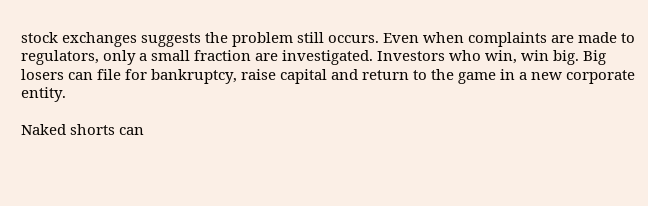stock exchanges suggests the problem still occurs. Even when complaints are made to regulators, only a small fraction are investigated. Investors who win, win big. Big losers can file for bankruptcy, raise capital and return to the game in a new corporate entity.

Naked shorts can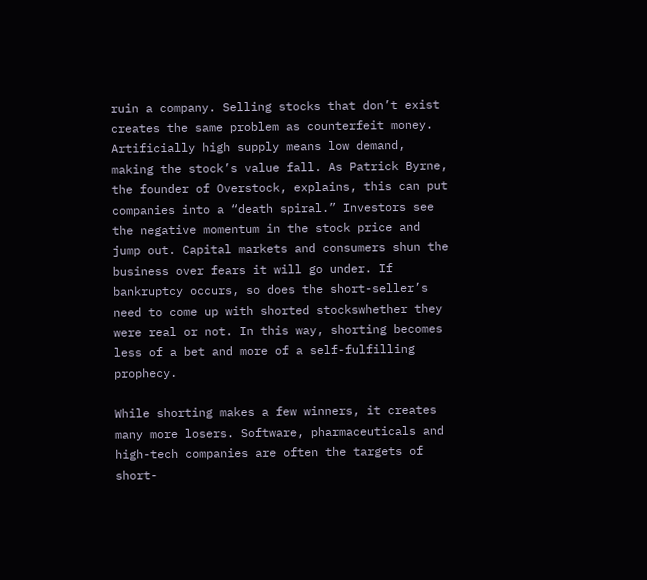ruin a company. Selling stocks that don’t exist creates the same problem as counterfeit money. Artificially high supply means low demand, making the stock’s value fall. As Patrick Byrne, the founder of Overstock, explains, this can put companies into a “death spiral.” Investors see the negative momentum in the stock price and jump out. Capital markets and consumers shun the business over fears it will go under. If bankruptcy occurs, so does the short-seller’s need to come up with shorted stockswhether they were real or not. In this way, shorting becomes less of a bet and more of a self-fulfilling prophecy.

While shorting makes a few winners, it creates many more losers. Software, pharmaceuticals and high-tech companies are often the targets of short-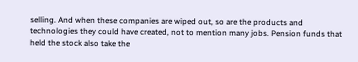selling. And when these companies are wiped out, so are the products and technologies they could have created, not to mention many jobs. Pension funds that held the stock also take the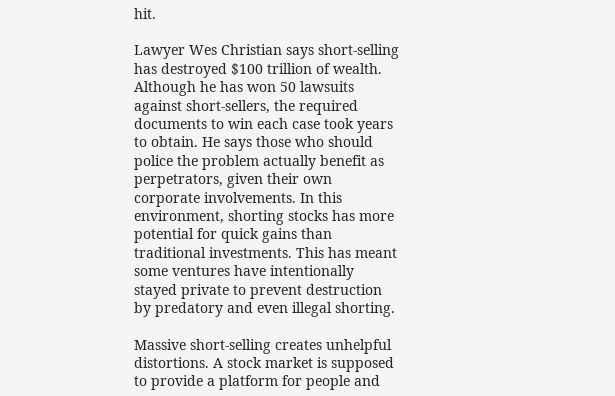hit.

Lawyer Wes Christian says short-selling has destroyed $100 trillion of wealth. Although he has won 50 lawsuits against short-sellers, the required documents to win each case took years to obtain. He says those who should police the problem actually benefit as perpetrators, given their own corporate involvements. In this environment, shorting stocks has more potential for quick gains than traditional investments. This has meant some ventures have intentionally stayed private to prevent destruction by predatory and even illegal shorting.

Massive short-selling creates unhelpful distortions. A stock market is supposed to provide a platform for people and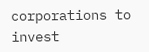corporations to invest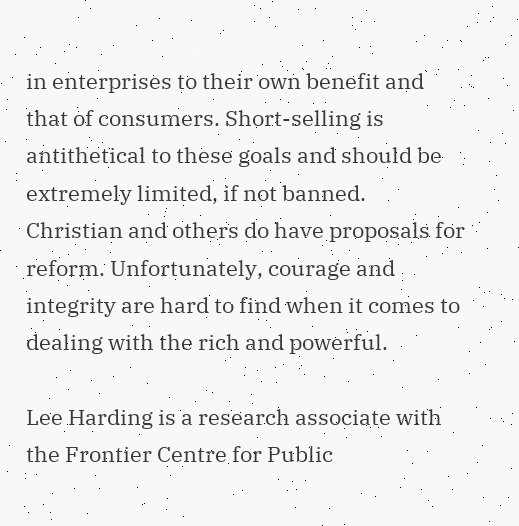in enterprises to their own benefit and that of consumers. Short-selling is antithetical to these goals and should be extremely limited, if not banned. Christian and others do have proposals for reform. Unfortunately, courage and integrity are hard to find when it comes to dealing with the rich and powerful.

Lee Harding is a research associate with the Frontier Centre for Public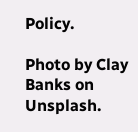Policy.

Photo by Clay Banks on Unsplash.